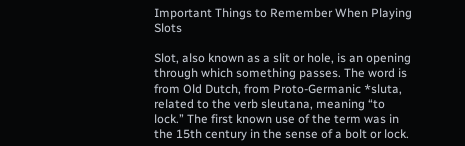Important Things to Remember When Playing Slots

Slot, also known as a slit or hole, is an opening through which something passes. The word is from Old Dutch, from Proto-Germanic *sluta, related to the verb sleutana, meaning “to lock.” The first known use of the term was in the 15th century in the sense of a bolt or lock.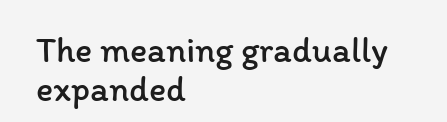The meaning gradually expanded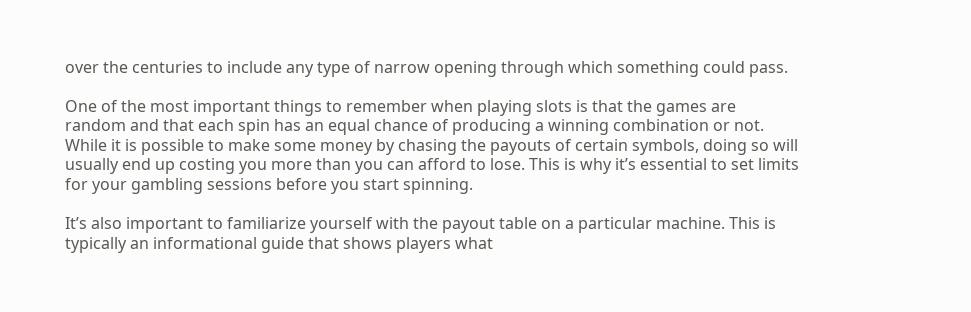over the centuries to include any type of narrow opening through which something could pass.

One of the most important things to remember when playing slots is that the games are random and that each spin has an equal chance of producing a winning combination or not. While it is possible to make some money by chasing the payouts of certain symbols, doing so will usually end up costing you more than you can afford to lose. This is why it’s essential to set limits for your gambling sessions before you start spinning.

It’s also important to familiarize yourself with the payout table on a particular machine. This is typically an informational guide that shows players what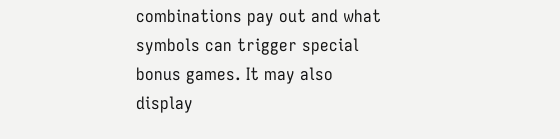combinations pay out and what symbols can trigger special bonus games. It may also display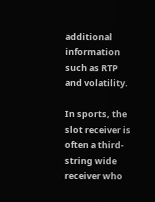additional information such as RTP and volatility.

In sports, the slot receiver is often a third-string wide receiver who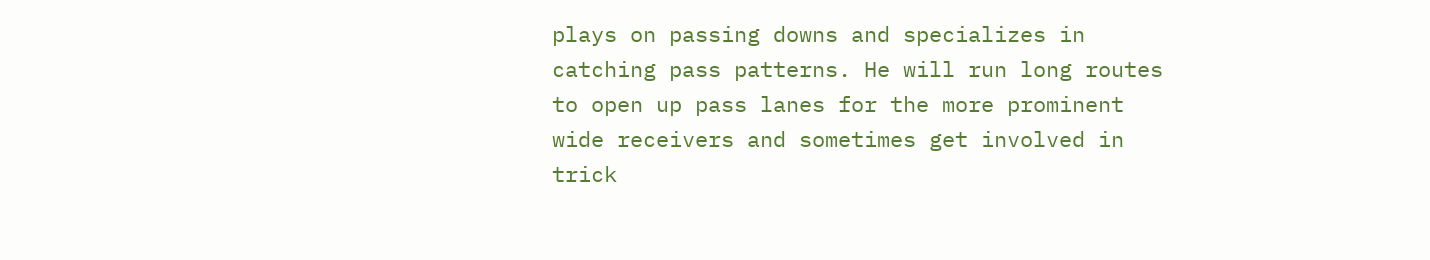plays on passing downs and specializes in catching pass patterns. He will run long routes to open up pass lanes for the more prominent wide receivers and sometimes get involved in trick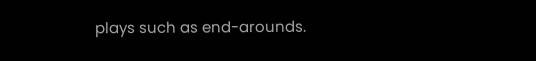plays such as end-arounds.